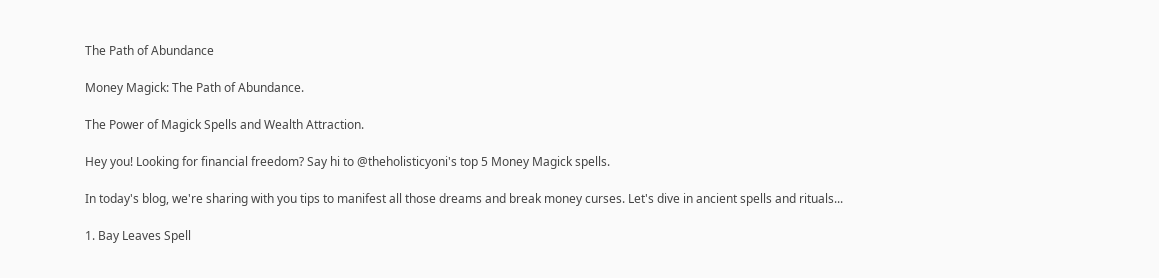The Path of Abundance

Money Magick: The Path of Abundance.

The Power of Magick Spells and Wealth Attraction.

Hey you! Looking for financial freedom? Say hi to @theholisticyoni's top 5 Money Magick spells.

In today's blog, we're sharing with you tips to manifest all those dreams and break money curses. Let's dive in ancient spells and rituals...

1. Bay Leaves Spell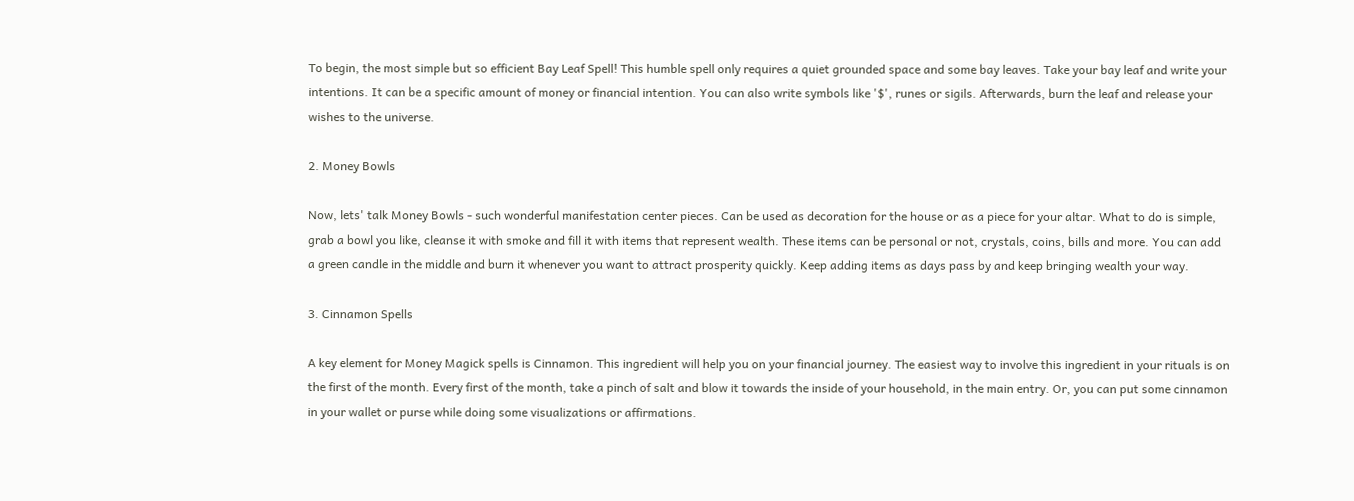To begin, the most simple but so efficient Bay Leaf Spell! This humble spell only requires a quiet grounded space and some bay leaves. Take your bay leaf and write your intentions. It can be a specific amount of money or financial intention. You can also write symbols like '$', runes or sigils. Afterwards, burn the leaf and release your wishes to the universe.

2. Money Bowls

Now, lets' talk Money Bowls - such wonderful manifestation center pieces. Can be used as decoration for the house or as a piece for your altar. What to do is simple, grab a bowl you like, cleanse it with smoke and fill it with items that represent wealth. These items can be personal or not, crystals, coins, bills and more. You can add a green candle in the middle and burn it whenever you want to attract prosperity quickly. Keep adding items as days pass by and keep bringing wealth your way.

3. Cinnamon Spells

A key element for Money Magick spells is Cinnamon. This ingredient will help you on your financial journey. The easiest way to involve this ingredient in your rituals is on the first of the month. Every first of the month, take a pinch of salt and blow it towards the inside of your household, in the main entry. Or, you can put some cinnamon in your wallet or purse while doing some visualizations or affirmations.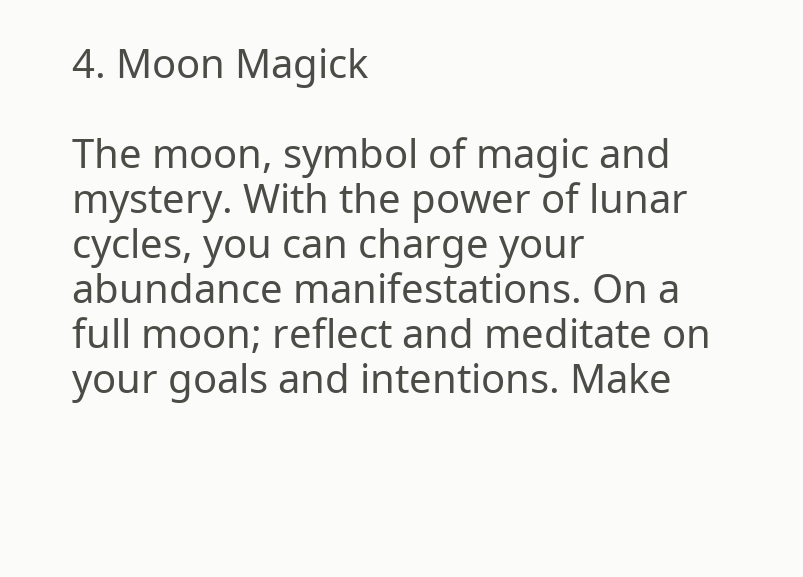4. Moon Magick

The moon, symbol of magic and mystery. With the power of lunar cycles, you can charge your abundance manifestations. On a full moon; reflect and meditate on your goals and intentions. Make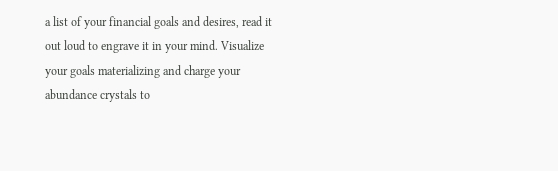a list of your financial goals and desires, read it out loud to engrave it in your mind. Visualize your goals materializing and charge your abundance crystals to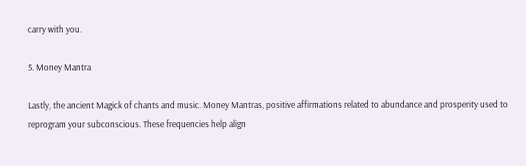carry with you.

5. Money Mantra

Lastly, the ancient Magick of chants and music. Money Mantras, positive affirmations related to abundance and prosperity used to reprogram your subconscious. These frequencies help align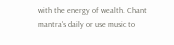with the energy of wealth. Chant mantra's daily or use music to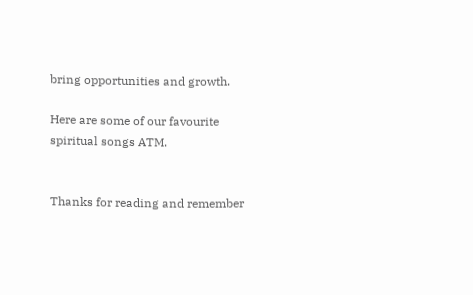bring opportunities and growth.

Here are some of our favourite spiritual songs ATM.


Thanks for reading and remember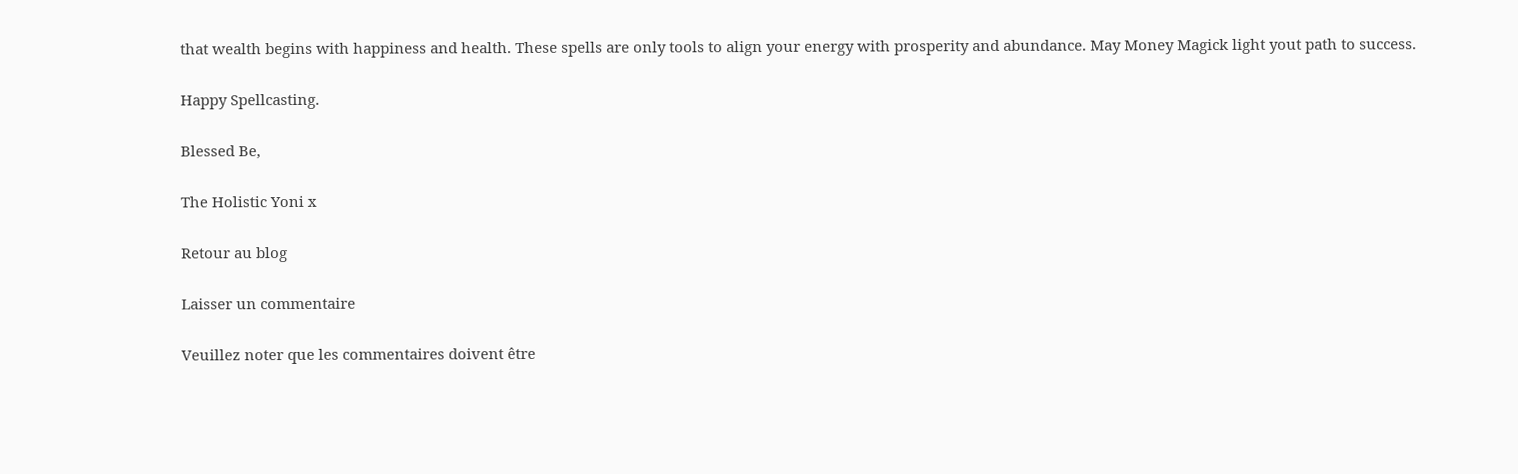that wealth begins with happiness and health. These spells are only tools to align your energy with prosperity and abundance. May Money Magick light yout path to success.

Happy Spellcasting.

Blessed Be,

The Holistic Yoni x

Retour au blog

Laisser un commentaire

Veuillez noter que les commentaires doivent être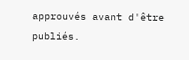approuvés avant d'être publiés.